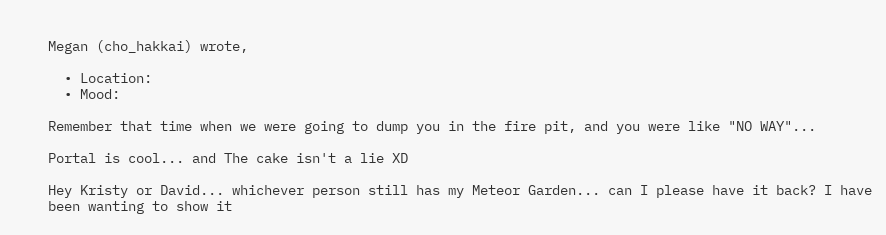Megan (cho_hakkai) wrote,

  • Location:
  • Mood:

Remember that time when we were going to dump you in the fire pit, and you were like "NO WAY"...

Portal is cool... and The cake isn't a lie XD

Hey Kristy or David... whichever person still has my Meteor Garden... can I please have it back? I have been wanting to show it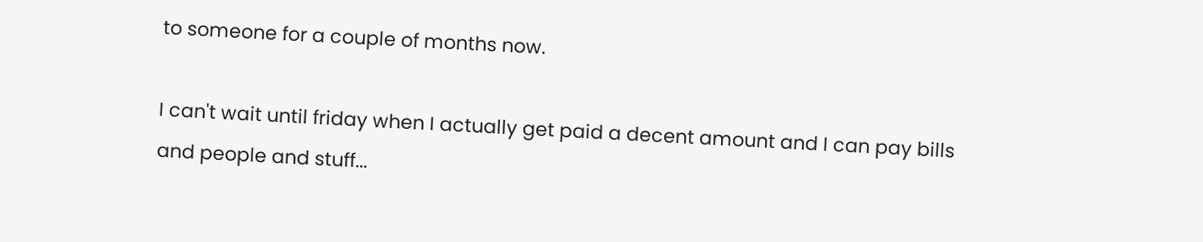to someone for a couple of months now.

I can't wait until friday when I actually get paid a decent amount and I can pay bills and people and stuff...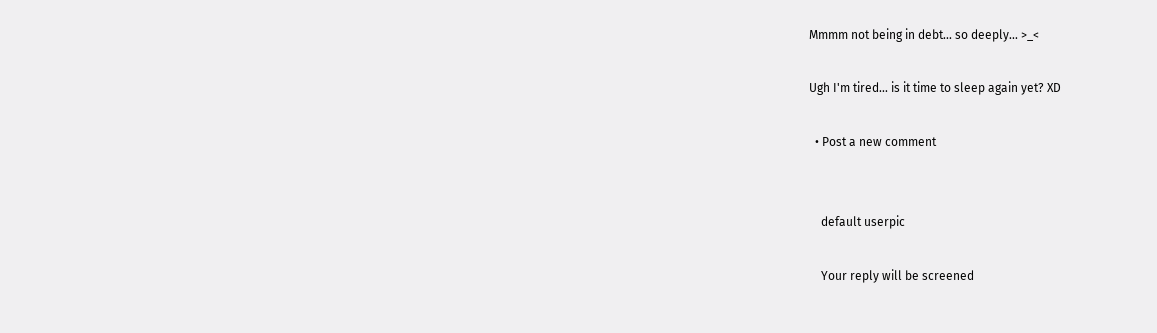Mmmm not being in debt... so deeply... >_<

Ugh I'm tired... is it time to sleep again yet? XD

  • Post a new comment


    default userpic

    Your reply will be screened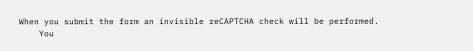When you submit the form an invisible reCAPTCHA check will be performed.
    You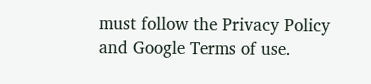must follow the Privacy Policy and Google Terms of use.